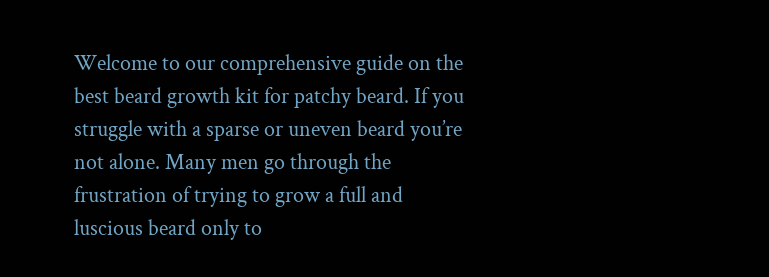Welcome to our comprehensive guide on the best beard growth kit for patchy beard. If you struggle with a sparse or uneven beard you’re not alone. Many men go through the frustration of trying to grow a full and luscious beard only to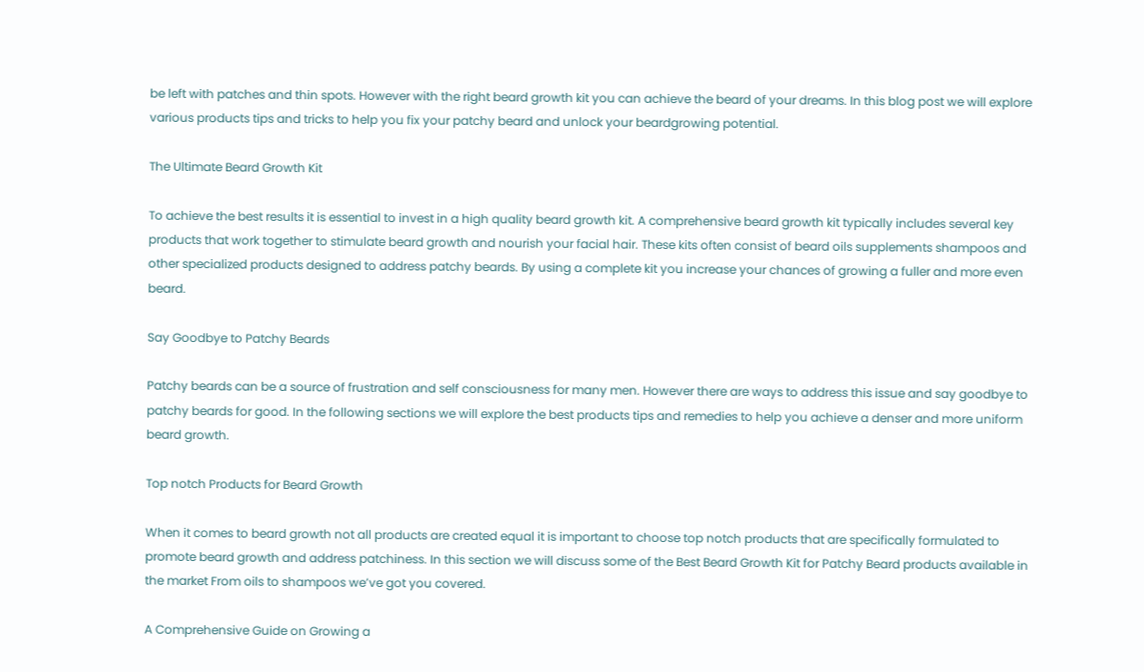be left with patches and thin spots. However with the right beard growth kit you can achieve the beard of your dreams. In this blog post we will explore various products tips and tricks to help you fix your patchy beard and unlock your beardgrowing potential.

The Ultimate Beard Growth Kit

To achieve the best results it is essential to invest in a high quality beard growth kit. A comprehensive beard growth kit typically includes several key products that work together to stimulate beard growth and nourish your facial hair. These kits often consist of beard oils supplements shampoos and other specialized products designed to address patchy beards. By using a complete kit you increase your chances of growing a fuller and more even beard.

Say Goodbye to Patchy Beards

Patchy beards can be a source of frustration and self consciousness for many men. However there are ways to address this issue and say goodbye to patchy beards for good. In the following sections we will explore the best products tips and remedies to help you achieve a denser and more uniform beard growth.

Top notch Products for Beard Growth

When it comes to beard growth not all products are created equal it is important to choose top notch products that are specifically formulated to promote beard growth and address patchiness. In this section we will discuss some of the Best Beard Growth Kit for Patchy Beard products available in the market From oils to shampoos we’ve got you covered.

A Comprehensive Guide on Growing a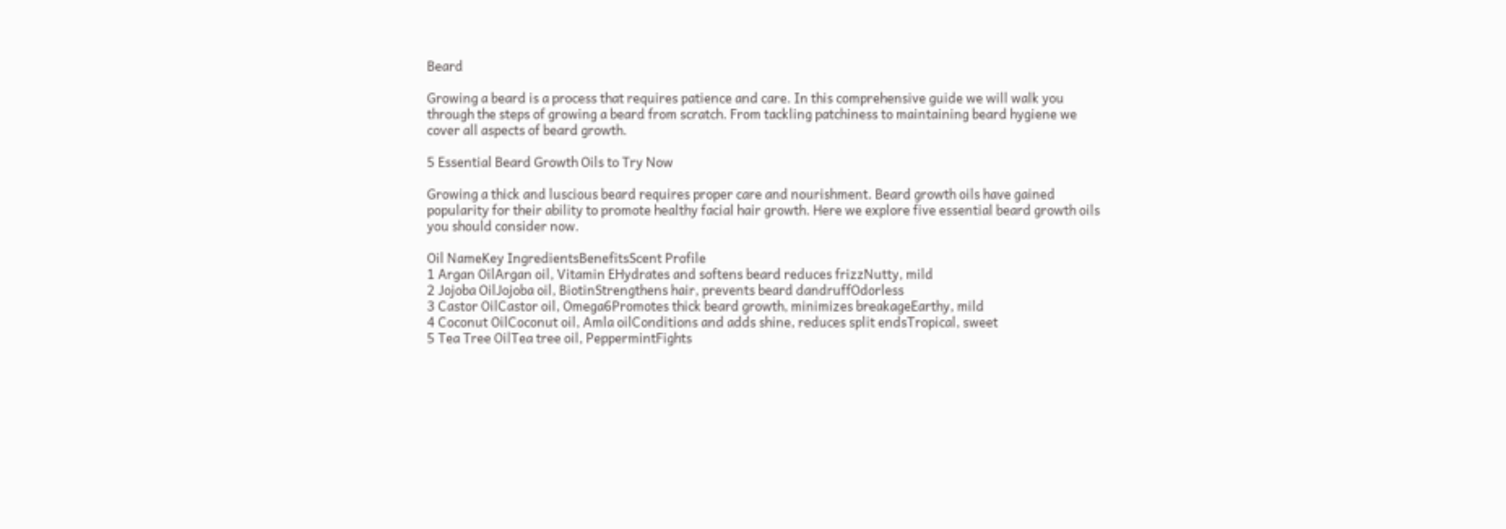Beard

Growing a beard is a process that requires patience and care. In this comprehensive guide we will walk you through the steps of growing a beard from scratch. From tackling patchiness to maintaining beard hygiene we cover all aspects of beard growth.

5 Essential Beard Growth Oils to Try Now

Growing a thick and luscious beard requires proper care and nourishment. Beard growth oils have gained popularity for their ability to promote healthy facial hair growth. Here we explore five essential beard growth oils you should consider now.

Oil NameKey IngredientsBenefitsScent Profile
1 Argan OilArgan oil, Vitamin EHydrates and softens beard reduces frizzNutty, mild
2 Jojoba OilJojoba oil, BiotinStrengthens hair, prevents beard dandruffOdorless
3 Castor OilCastor oil, Omega6Promotes thick beard growth, minimizes breakageEarthy, mild
4 Coconut OilCoconut oil, Amla oilConditions and adds shine, reduces split endsTropical, sweet
5 Tea Tree OilTea tree oil, PeppermintFights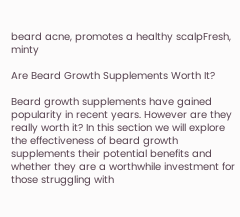beard acne, promotes a healthy scalpFresh, minty

Are Beard Growth Supplements Worth It?

Beard growth supplements have gained popularity in recent years. However are they really worth it? In this section we will explore the effectiveness of beard growth supplements their potential benefits and whether they are a worthwhile investment for those struggling with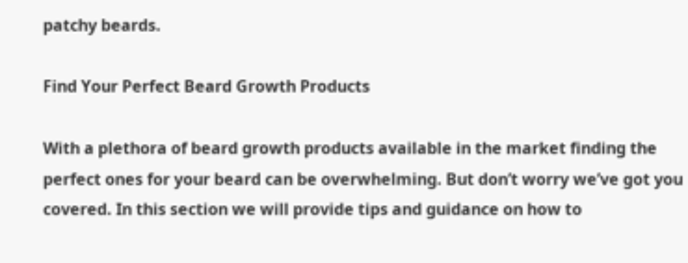patchy beards.

Find Your Perfect Beard Growth Products

With a plethora of beard growth products available in the market finding the perfect ones for your beard can be overwhelming. But don’t worry we’ve got you covered. In this section we will provide tips and guidance on how to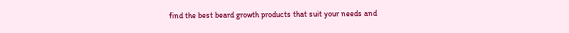find the best beard growth products that suit your needs and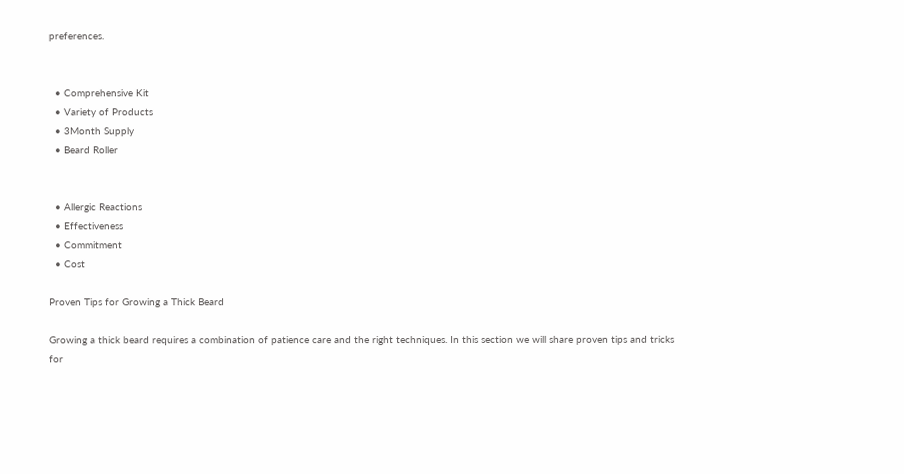preferences.


  • Comprehensive Kit
  • Variety of Products
  • 3Month Supply
  • Beard Roller


  • Allergic Reactions
  • Effectiveness
  • Commitment
  • Cost

Proven Tips for Growing a Thick Beard

Growing a thick beard requires a combination of patience care and the right techniques. In this section we will share proven tips and tricks for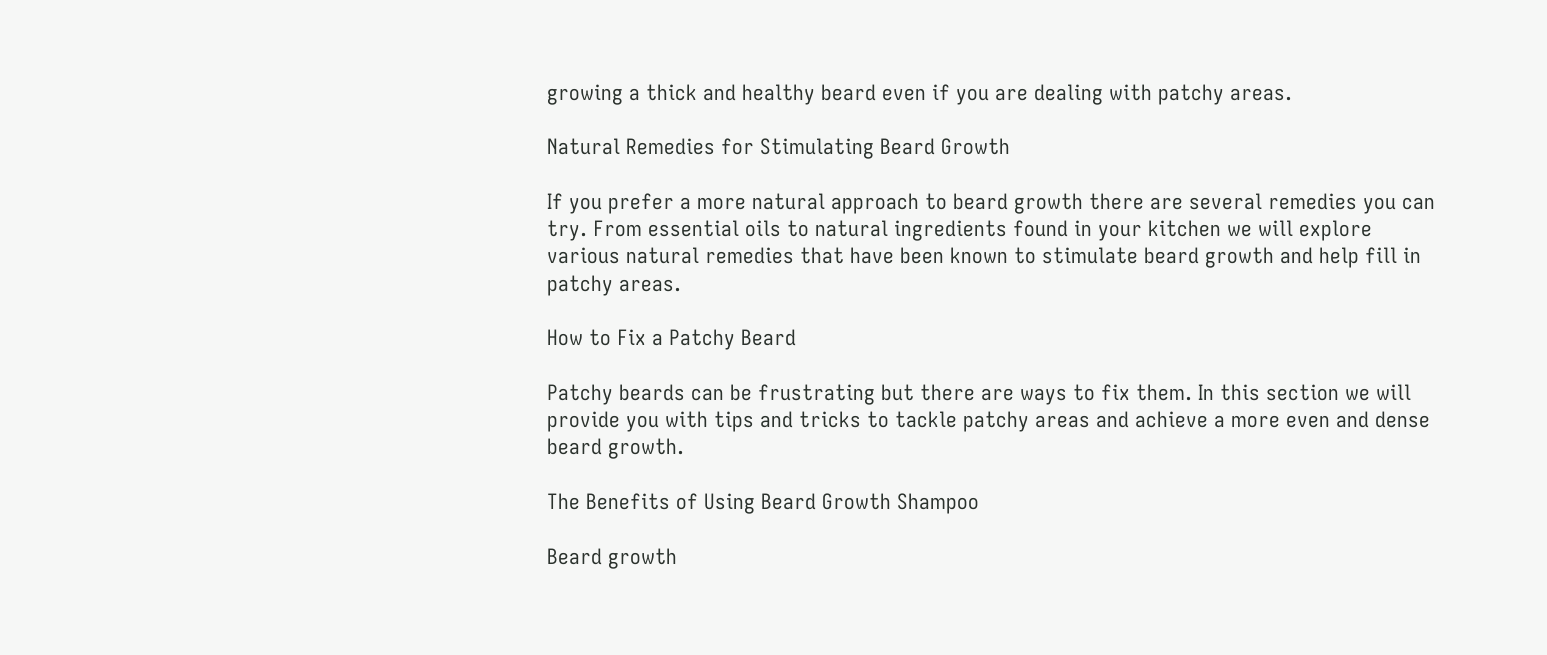growing a thick and healthy beard even if you are dealing with patchy areas.

Natural Remedies for Stimulating Beard Growth

If you prefer a more natural approach to beard growth there are several remedies you can try. From essential oils to natural ingredients found in your kitchen we will explore various natural remedies that have been known to stimulate beard growth and help fill in patchy areas.

How to Fix a Patchy Beard

Patchy beards can be frustrating but there are ways to fix them. In this section we will provide you with tips and tricks to tackle patchy areas and achieve a more even and dense beard growth.

The Benefits of Using Beard Growth Shampoo

Beard growth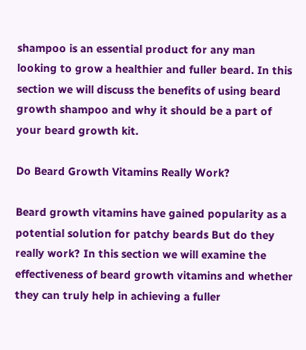shampoo is an essential product for any man looking to grow a healthier and fuller beard. In this section we will discuss the benefits of using beard growth shampoo and why it should be a part of your beard growth kit.

Do Beard Growth Vitamins Really Work?

Beard growth vitamins have gained popularity as a potential solution for patchy beards But do they really work? In this section we will examine the effectiveness of beard growth vitamins and whether they can truly help in achieving a fuller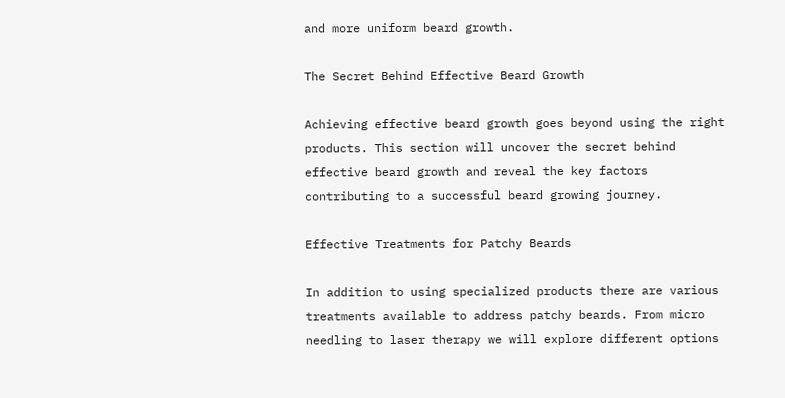and more uniform beard growth.

The Secret Behind Effective Beard Growth

Achieving effective beard growth goes beyond using the right products. This section will uncover the secret behind effective beard growth and reveal the key factors contributing to a successful beard growing journey.

Effective Treatments for Patchy Beards

In addition to using specialized products there are various treatments available to address patchy beards. From micro needling to laser therapy we will explore different options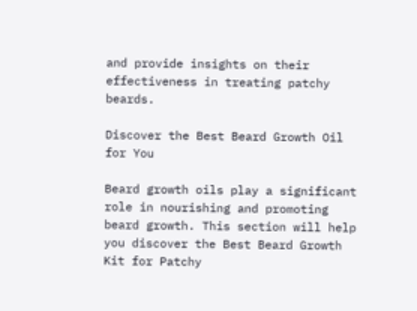and provide insights on their effectiveness in treating patchy beards.

Discover the Best Beard Growth Oil for You

Beard growth oils play a significant role in nourishing and promoting beard growth. This section will help you discover the Best Beard Growth Kit for Patchy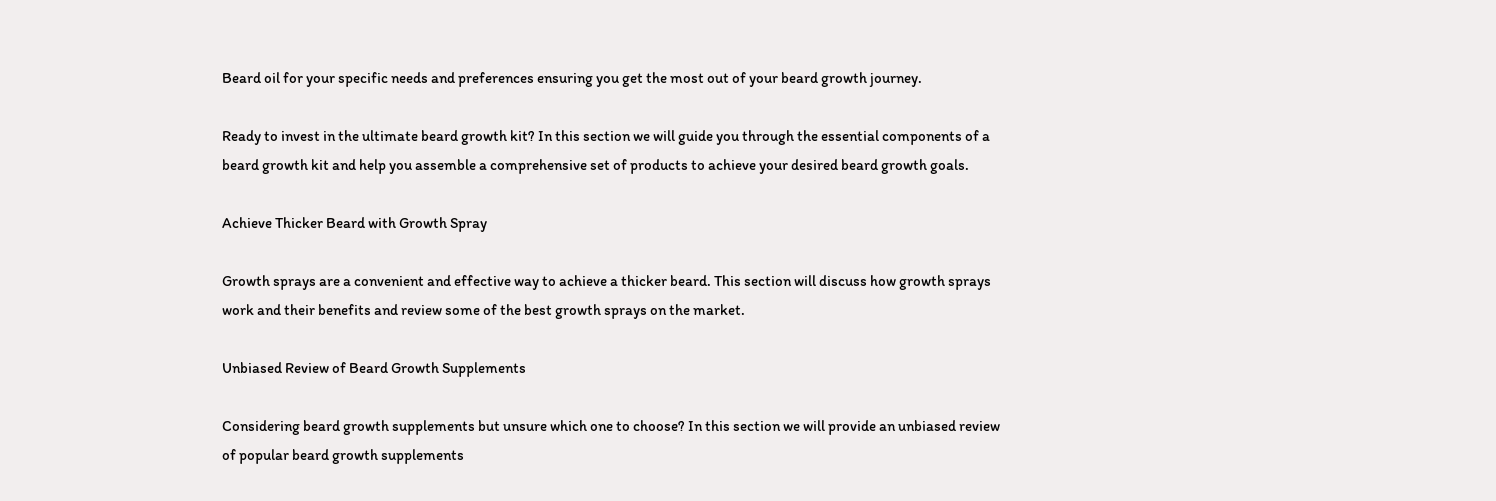Beard oil for your specific needs and preferences ensuring you get the most out of your beard growth journey.

Ready to invest in the ultimate beard growth kit? In this section we will guide you through the essential components of a beard growth kit and help you assemble a comprehensive set of products to achieve your desired beard growth goals.

Achieve Thicker Beard with Growth Spray

Growth sprays are a convenient and effective way to achieve a thicker beard. This section will discuss how growth sprays work and their benefits and review some of the best growth sprays on the market.

Unbiased Review of Beard Growth Supplements

Considering beard growth supplements but unsure which one to choose? In this section we will provide an unbiased review of popular beard growth supplements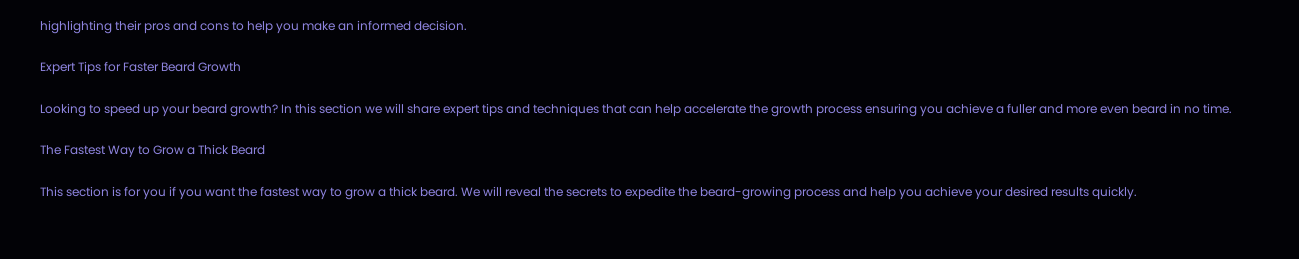highlighting their pros and cons to help you make an informed decision.

Expert Tips for Faster Beard Growth

Looking to speed up your beard growth? In this section we will share expert tips and techniques that can help accelerate the growth process ensuring you achieve a fuller and more even beard in no time.

The Fastest Way to Grow a Thick Beard

This section is for you if you want the fastest way to grow a thick beard. We will reveal the secrets to expedite the beard-growing process and help you achieve your desired results quickly.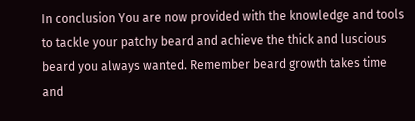In conclusion You are now provided with the knowledge and tools to tackle your patchy beard and achieve the thick and luscious beard you always wanted. Remember beard growth takes time and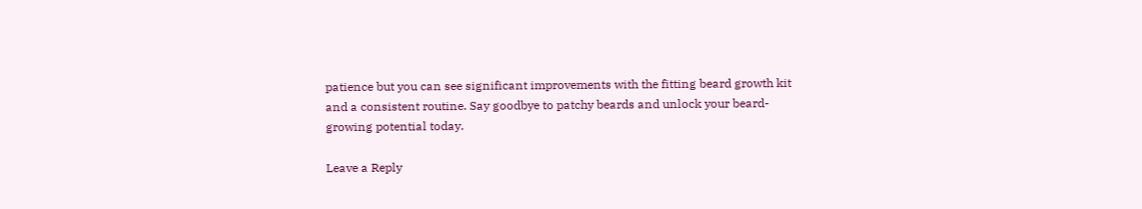patience but you can see significant improvements with the fitting beard growth kit and a consistent routine. Say goodbye to patchy beards and unlock your beard-growing potential today.

Leave a Reply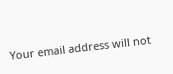Your email address will not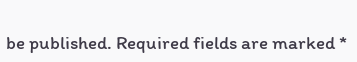be published. Required fields are marked *